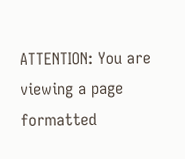ATTENTION: You are viewing a page formatted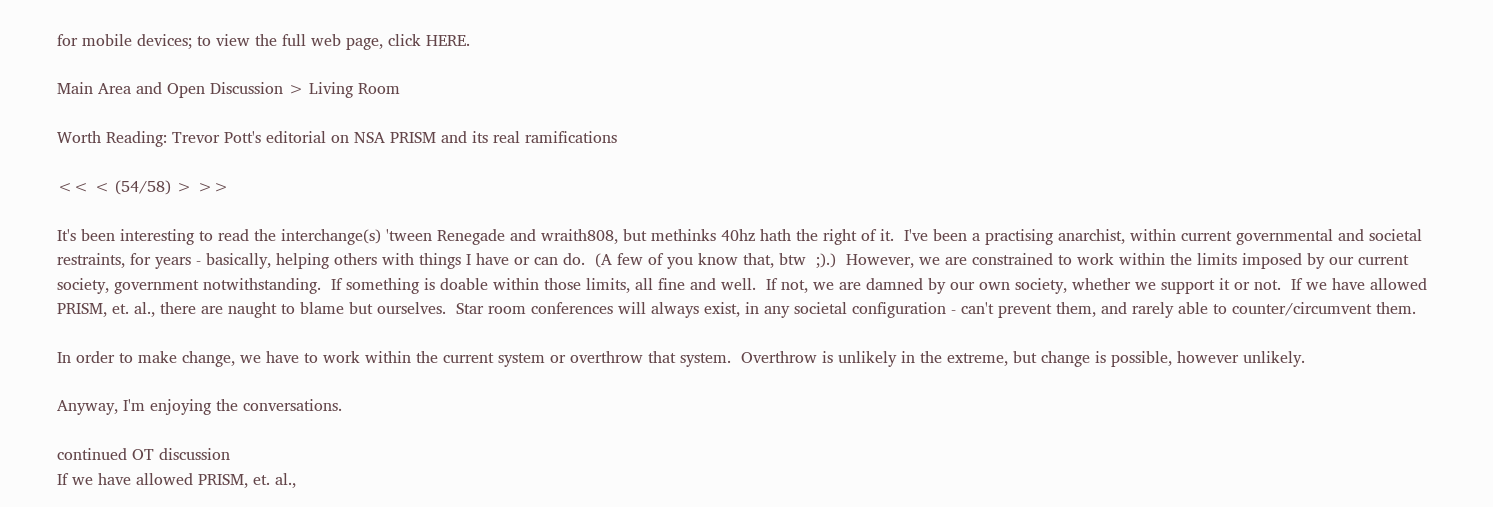for mobile devices; to view the full web page, click HERE.

Main Area and Open Discussion > Living Room

Worth Reading: Trevor Pott's editorial on NSA PRISM and its real ramifications

<< < (54/58) > >>

It's been interesting to read the interchange(s) 'tween Renegade and wraith808, but methinks 40hz hath the right of it.  I've been a practising anarchist, within current governmental and societal restraints, for years - basically, helping others with things I have or can do.  (A few of you know that, btw  ;).)  However, we are constrained to work within the limits imposed by our current society, government notwithstanding.  If something is doable within those limits, all fine and well.  If not, we are damned by our own society, whether we support it or not.  If we have allowed PRISM, et. al., there are naught to blame but ourselves.  Star room conferences will always exist, in any societal configuration - can't prevent them, and rarely able to counter/circumvent them.

In order to make change, we have to work within the current system or overthrow that system.  Overthrow is unlikely in the extreme, but change is possible, however unlikely.

Anyway, I'm enjoying the conversations.

continued OT discussion
If we have allowed PRISM, et. al.,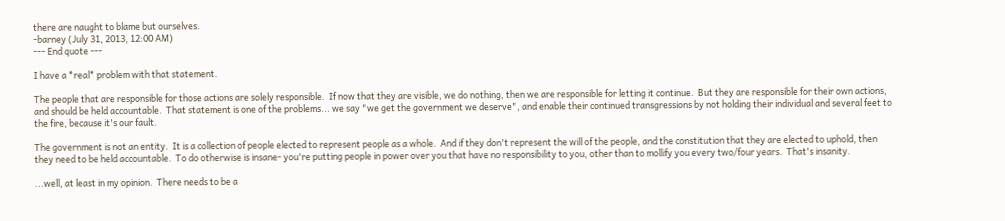there are naught to blame but ourselves.
-barney (July 31, 2013, 12:00 AM)
--- End quote ---

I have a *real* problem with that statement.

The people that are responsible for those actions are solely responsible.  If now that they are visible, we do nothing, then we are responsible for letting it continue.  But they are responsible for their own actions, and should be held accountable.  That statement is one of the problems... we say "we get the government we deserve", and enable their continued transgressions by not holding their individual and several feet to the fire, because it's our fault.

The government is not an entity.  It is a collection of people elected to represent people as a whole.  And if they don't represent the will of the people, and the constitution that they are elected to uphold, then they need to be held accountable.  To do otherwise is insane- you're putting people in power over you that have no responsibility to you, other than to mollify you every two/four years.  That's insanity.

...well, at least in my opinion.  There needs to be a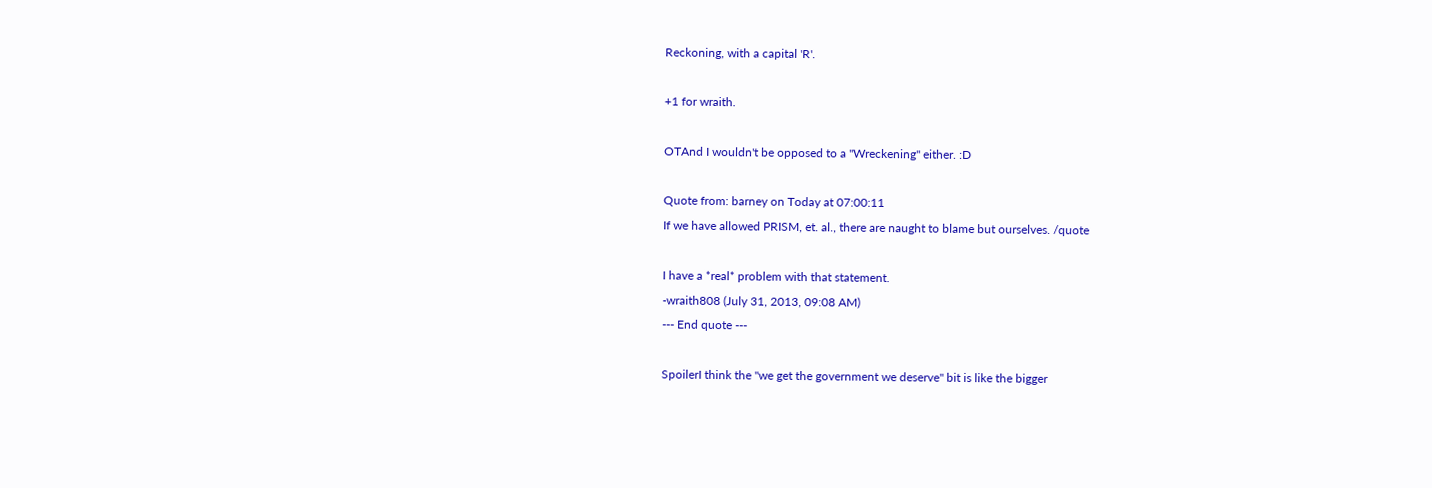Reckoning, with a capital 'R'.

+1 for wraith.

OTAnd I wouldn't be opposed to a "Wreckening" either. :D

Quote from: barney on Today at 07:00:11
If we have allowed PRISM, et. al., there are naught to blame but ourselves. /quote

I have a *real* problem with that statement.
-wraith808 (July 31, 2013, 09:08 AM)
--- End quote ---

SpoilerI think the "we get the government we deserve" bit is like the bigger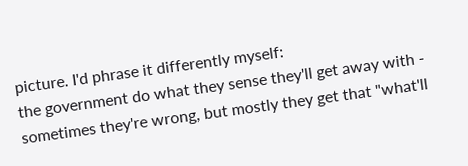picture. I'd phrase it differently myself:
the government do what they sense they'll get away with - sometimes they're wrong, but mostly they get that "what'll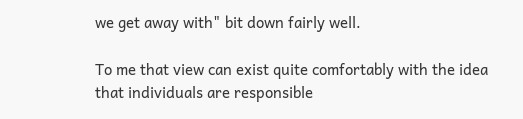we get away with" bit down fairly well.

To me that view can exist quite comfortably with the idea that individuals are responsible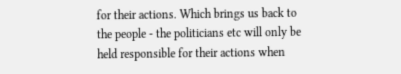for their actions. Which brings us back to the people - the politicians etc will only be held responsible for their actions when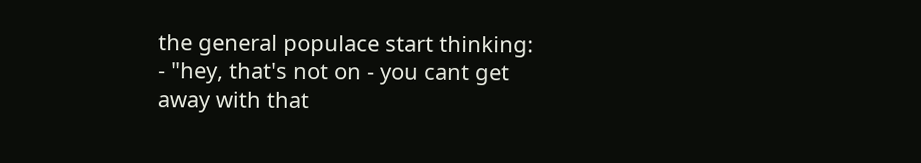the general populace start thinking:
- "hey, that's not on - you cant get away with that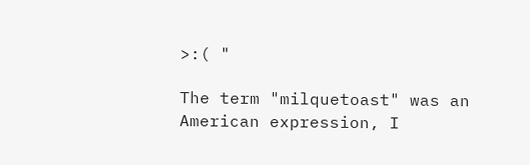>:( "

The term "milquetoast" was an American expression, I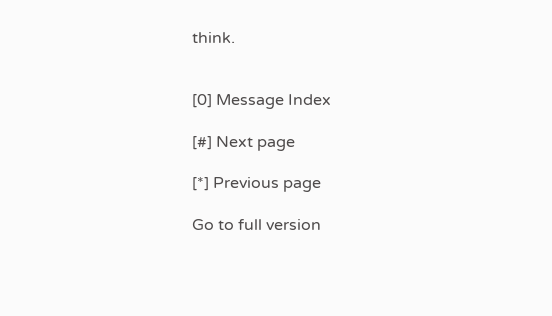think.


[0] Message Index

[#] Next page

[*] Previous page

Go to full version